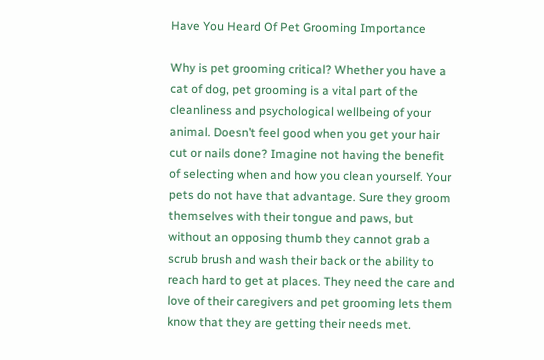Have You Heard Of Pet Grooming Importance

Why is pet grooming critical? Whether you have a cat of dog, pet grooming is a vital part of the cleanliness and psychological wellbeing of your animal. Doesn’t feel good when you get your hair cut or nails done? Imagine not having the benefit of selecting when and how you clean yourself. Your pets do not have that advantage. Sure they groom themselves with their tongue and paws, but without an opposing thumb they cannot grab a scrub brush and wash their back or the ability to reach hard to get at places. They need the care and love of their caregivers and pet grooming lets them know that they are getting their needs met.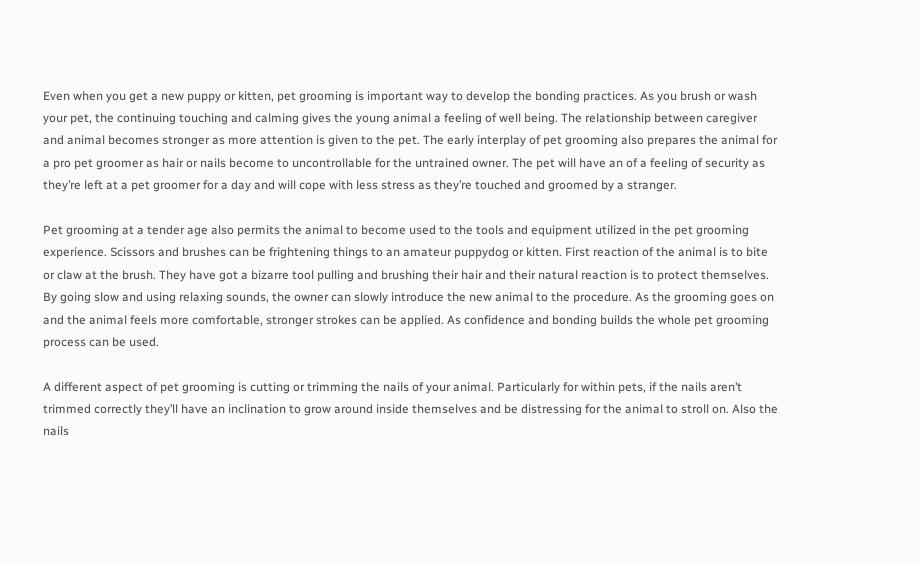Even when you get a new puppy or kitten, pet grooming is important way to develop the bonding practices. As you brush or wash your pet, the continuing touching and calming gives the young animal a feeling of well being. The relationship between caregiver and animal becomes stronger as more attention is given to the pet. The early interplay of pet grooming also prepares the animal for a pro pet groomer as hair or nails become to uncontrollable for the untrained owner. The pet will have an of a feeling of security as they’re left at a pet groomer for a day and will cope with less stress as they’re touched and groomed by a stranger.

Pet grooming at a tender age also permits the animal to become used to the tools and equipment utilized in the pet grooming experience. Scissors and brushes can be frightening things to an amateur puppydog or kitten. First reaction of the animal is to bite or claw at the brush. They have got a bizarre tool pulling and brushing their hair and their natural reaction is to protect themselves. By going slow and using relaxing sounds, the owner can slowly introduce the new animal to the procedure. As the grooming goes on and the animal feels more comfortable, stronger strokes can be applied. As confidence and bonding builds the whole pet grooming process can be used.

A different aspect of pet grooming is cutting or trimming the nails of your animal. Particularly for within pets, if the nails aren’t trimmed correctly they’ll have an inclination to grow around inside themselves and be distressing for the animal to stroll on. Also the nails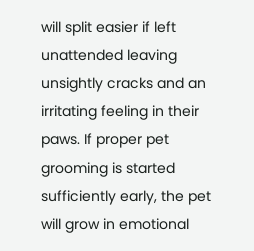will split easier if left unattended leaving unsightly cracks and an irritating feeling in their paws. If proper pet grooming is started sufficiently early, the pet will grow in emotional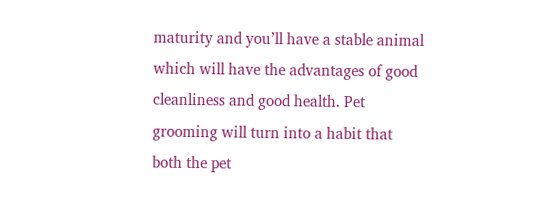maturity and you’ll have a stable animal which will have the advantages of good cleanliness and good health. Pet grooming will turn into a habit that both the pet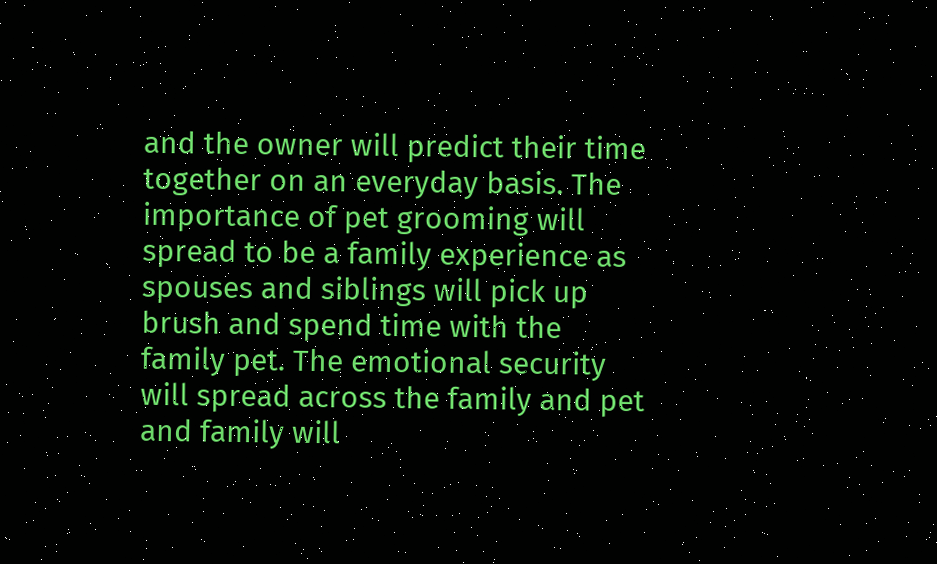and the owner will predict their time together on an everyday basis. The importance of pet grooming will spread to be a family experience as spouses and siblings will pick up brush and spend time with the family pet. The emotional security will spread across the family and pet and family will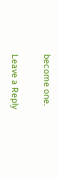become one.

Leave a Reply